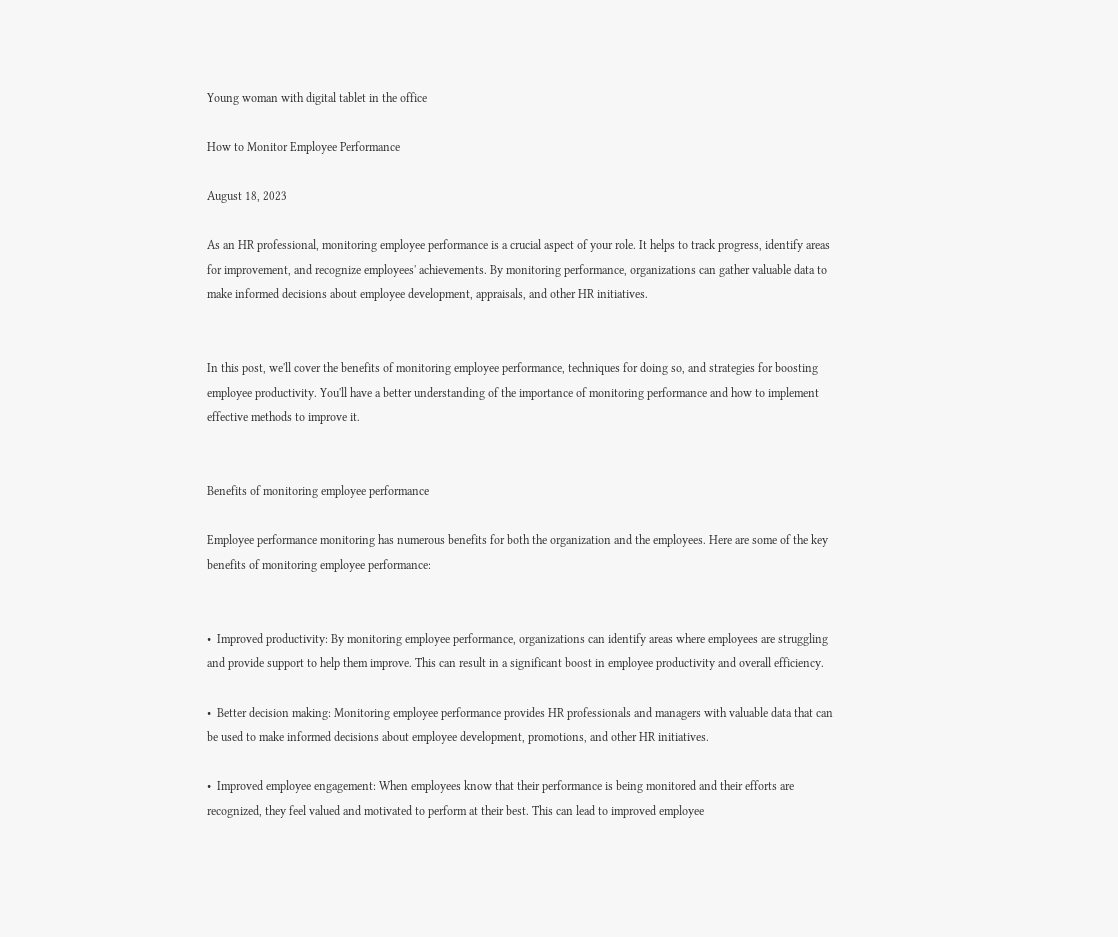Young woman with digital tablet in the office

How to Monitor Employee Performance

August 18, 2023

As an HR professional, monitoring employee performance is a crucial aspect of your role. It helps to track progress, identify areas for improvement, and recognize employees' achievements. By monitoring performance, organizations can gather valuable data to make informed decisions about employee development, appraisals, and other HR initiatives.


In this post, we'll cover the benefits of monitoring employee performance, techniques for doing so, and strategies for boosting employee productivity. You'll have a better understanding of the importance of monitoring performance and how to implement effective methods to improve it.


Benefits of monitoring employee performance

Employee performance monitoring has numerous benefits for both the organization and the employees. Here are some of the key benefits of monitoring employee performance:


•  Improved productivity: By monitoring employee performance, organizations can identify areas where employees are struggling and provide support to help them improve. This can result in a significant boost in employee productivity and overall efficiency.

•  Better decision making: Monitoring employee performance provides HR professionals and managers with valuable data that can be used to make informed decisions about employee development, promotions, and other HR initiatives.

•  Improved employee engagement: When employees know that their performance is being monitored and their efforts are recognized, they feel valued and motivated to perform at their best. This can lead to improved employee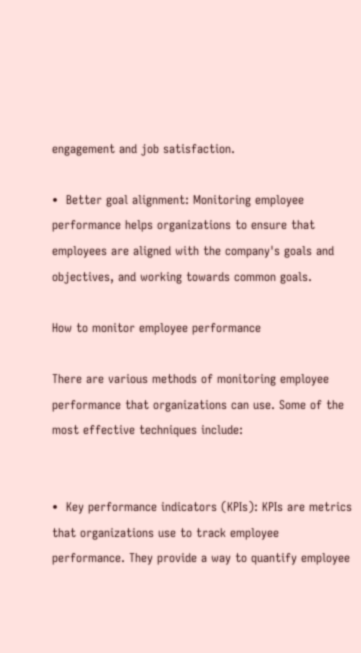engagement and job satisfaction.

•  Better goal alignment: Monitoring employee performance helps organizations to ensure that employees are aligned with the company's goals and objectives, and working towards common goals.

How to monitor employee performance

There are various methods of monitoring employee performance that organizations can use. Some of the most effective techniques include:


•  Key performance indicators (KPIs): KPIs are metrics that organizations use to track employee performance. They provide a way to quantify employee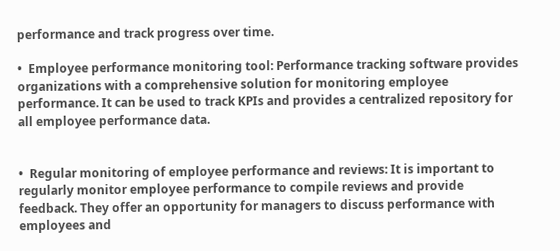performance and track progress over time.

•  Employee performance monitoring tool: Performance tracking software provides organizations with a comprehensive solution for monitoring employee performance. It can be used to track KPIs and provides a centralized repository for all employee performance data.


•  Regular monitoring of employee performance and reviews: It is important to regularly monitor employee performance to compile reviews and provide feedback. They offer an opportunity for managers to discuss performance with employees and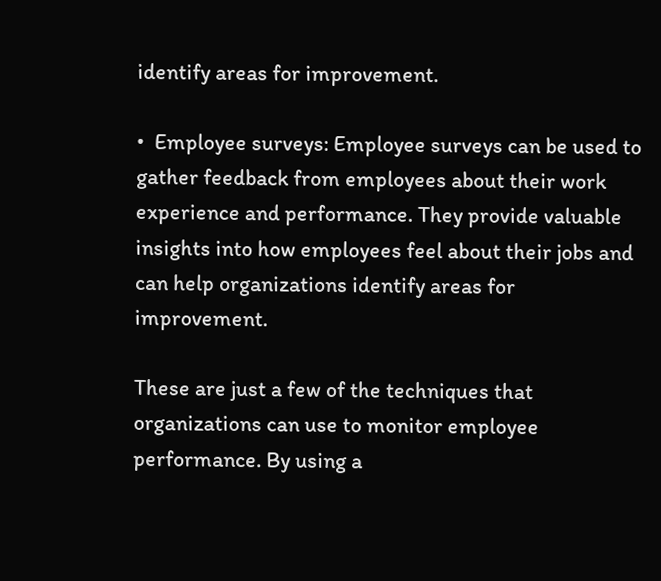identify areas for improvement.

•  Employee surveys: Employee surveys can be used to gather feedback from employees about their work experience and performance. They provide valuable insights into how employees feel about their jobs and can help organizations identify areas for improvement.

These are just a few of the techniques that organizations can use to monitor employee performance. By using a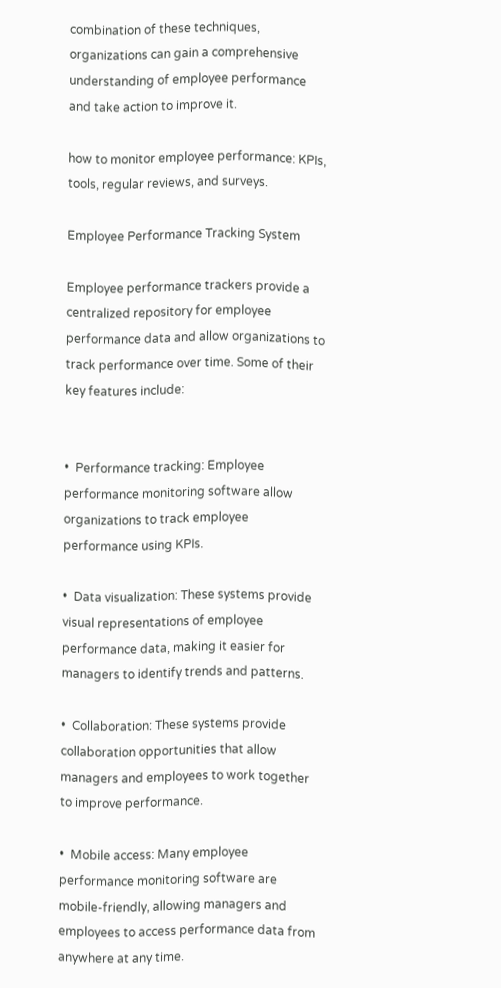combination of these techniques, organizations can gain a comprehensive understanding of employee performance and take action to improve it.

how to monitor employee performance: KPIs, tools, regular reviews, and surveys.

Employee Performance Tracking System

Employee performance trackers provide a centralized repository for employee performance data and allow organizations to track performance over time. Some of their key features include:


•  Performance tracking: Employee performance monitoring software allow organizations to track employee performance using KPIs.

•  Data visualization: These systems provide visual representations of employee performance data, making it easier for managers to identify trends and patterns.

•  Collaboration: These systems provide collaboration opportunities that allow managers and employees to work together to improve performance.

•  Mobile access: Many employee performance monitoring software are mobile-friendly, allowing managers and employees to access performance data from anywhere at any time.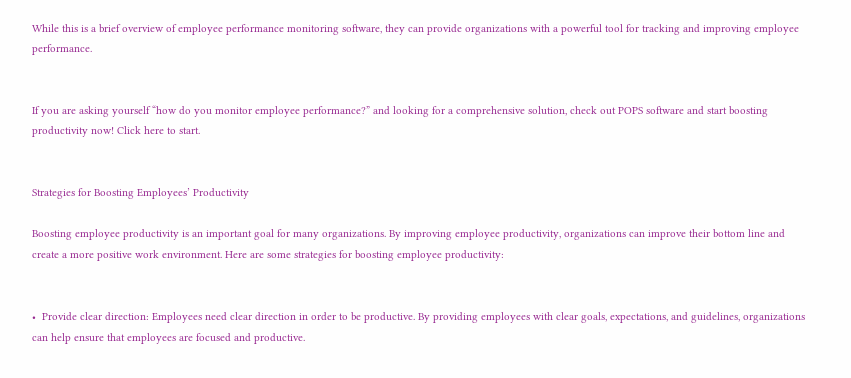While this is a brief overview of employee performance monitoring software, they can provide organizations with a powerful tool for tracking and improving employee performance.


If you are asking yourself “how do you monitor employee performance?” and looking for a comprehensive solution, check out POPS software and start boosting productivity now! Click here to start.


Strategies for Boosting Employees’ Productivity

Boosting employee productivity is an important goal for many organizations. By improving employee productivity, organizations can improve their bottom line and create a more positive work environment. Here are some strategies for boosting employee productivity:


•  Provide clear direction: Employees need clear direction in order to be productive. By providing employees with clear goals, expectations, and guidelines, organizations can help ensure that employees are focused and productive.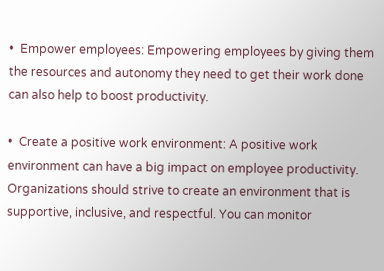•  Empower employees: Empowering employees by giving them the resources and autonomy they need to get their work done can also help to boost productivity.

•  Create a positive work environment: A positive work environment can have a big impact on employee productivity. Organizations should strive to create an environment that is supportive, inclusive, and respectful. You can monitor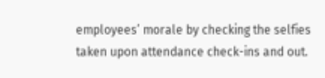employees’ morale by checking the selfies taken upon attendance check-ins and out.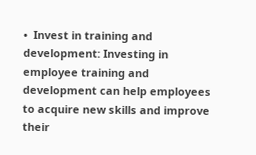•  Invest in training and development: Investing in employee training and development can help employees to acquire new skills and improve their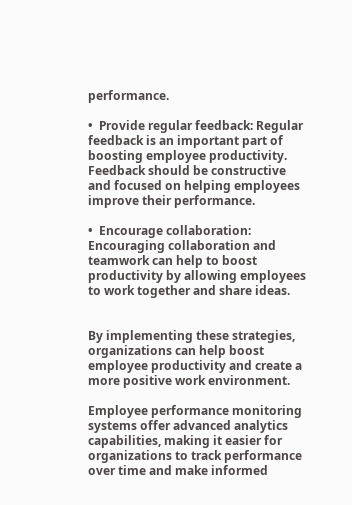performance.

•  Provide regular feedback: Regular feedback is an important part of boosting employee productivity. Feedback should be constructive and focused on helping employees improve their performance.

•  Encourage collaboration: Encouraging collaboration and teamwork can help to boost productivity by allowing employees to work together and share ideas.


By implementing these strategies, organizations can help boost employee productivity and create a more positive work environment.

Employee performance monitoring systems offer advanced analytics capabilities, making it easier for organizations to track performance over time and make informed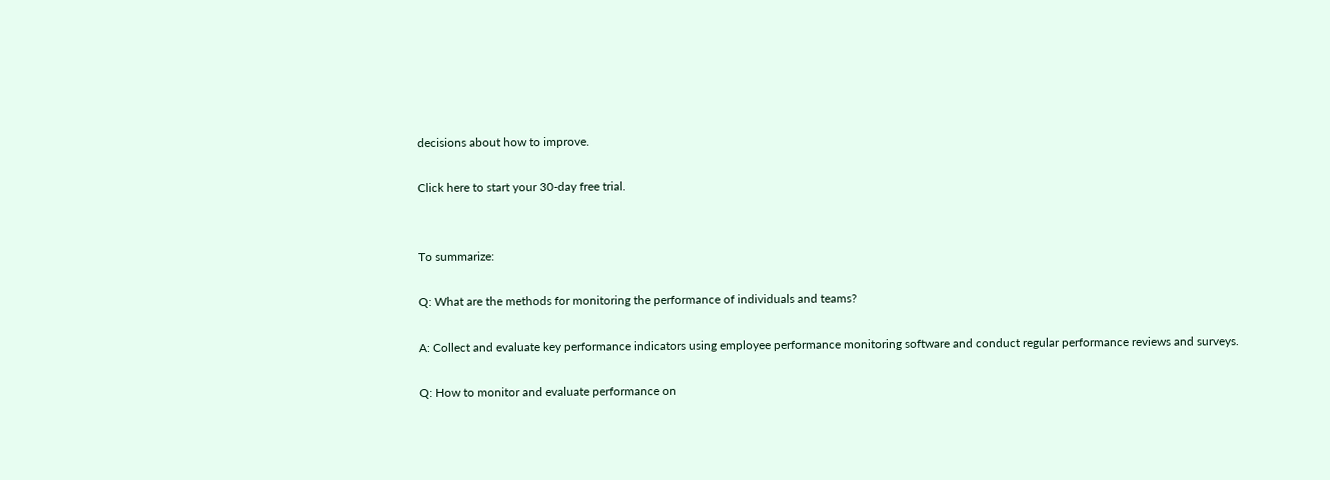decisions about how to improve.

Click here to start your 30-day free trial.


To summarize:

Q: What are the methods for monitoring the performance of individuals and teams?

A: Collect and evaluate key performance indicators using employee performance monitoring software and conduct regular performance reviews and surveys.

Q: How to monitor and evaluate performance on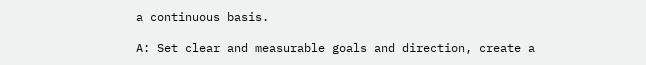a continuous basis.

A: Set clear and measurable goals and direction, create a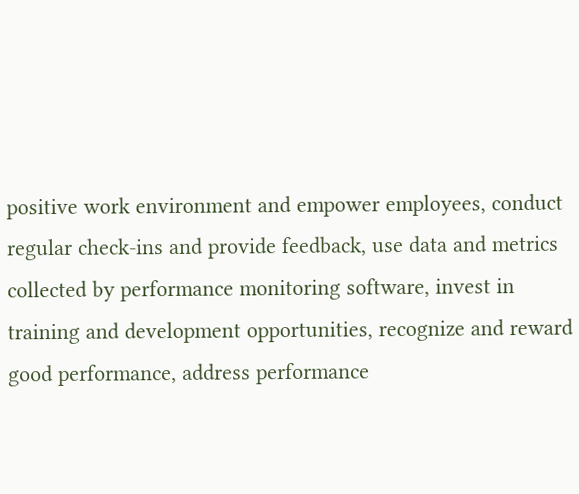positive work environment and empower employees, conduct regular check-ins and provide feedback, use data and metrics collected by performance monitoring software, invest in training and development opportunities, recognize and reward good performance, address performance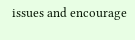issues and encourage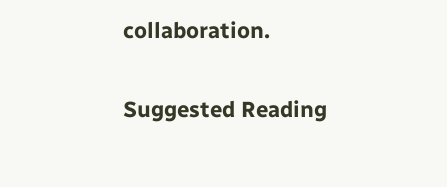collaboration.

Suggested Reading